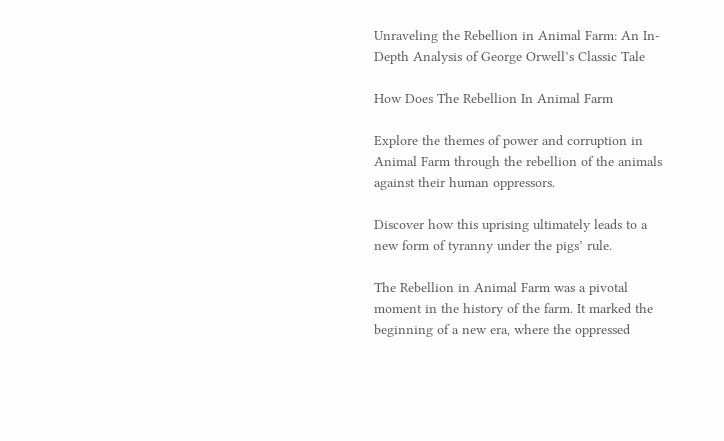Unraveling the Rebellion in Animal Farm: An In-Depth Analysis of George Orwell’s Classic Tale

How Does The Rebellion In Animal Farm

Explore the themes of power and corruption in Animal Farm through the rebellion of the animals against their human oppressors.

Discover how this uprising ultimately leads to a new form of tyranny under the pigs’ rule.

The Rebellion in Animal Farm was a pivotal moment in the history of the farm. It marked the beginning of a new era, where the oppressed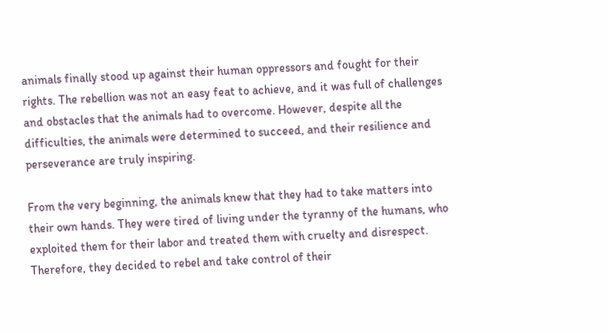animals finally stood up against their human oppressors and fought for their rights. The rebellion was not an easy feat to achieve, and it was full of challenges and obstacles that the animals had to overcome. However, despite all the difficulties, the animals were determined to succeed, and their resilience and perseverance are truly inspiring.

From the very beginning, the animals knew that they had to take matters into their own hands. They were tired of living under the tyranny of the humans, who exploited them for their labor and treated them with cruelty and disrespect. Therefore, they decided to rebel and take control of their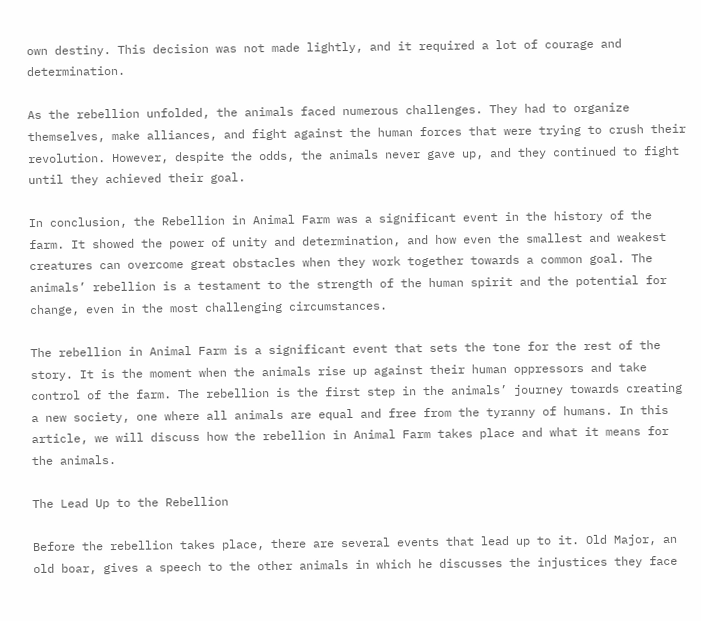own destiny. This decision was not made lightly, and it required a lot of courage and determination.

As the rebellion unfolded, the animals faced numerous challenges. They had to organize themselves, make alliances, and fight against the human forces that were trying to crush their revolution. However, despite the odds, the animals never gave up, and they continued to fight until they achieved their goal.

In conclusion, the Rebellion in Animal Farm was a significant event in the history of the farm. It showed the power of unity and determination, and how even the smallest and weakest creatures can overcome great obstacles when they work together towards a common goal. The animals’ rebellion is a testament to the strength of the human spirit and the potential for change, even in the most challenging circumstances.

The rebellion in Animal Farm is a significant event that sets the tone for the rest of the story. It is the moment when the animals rise up against their human oppressors and take control of the farm. The rebellion is the first step in the animals’ journey towards creating a new society, one where all animals are equal and free from the tyranny of humans. In this article, we will discuss how the rebellion in Animal Farm takes place and what it means for the animals.

The Lead Up to the Rebellion

Before the rebellion takes place, there are several events that lead up to it. Old Major, an old boar, gives a speech to the other animals in which he discusses the injustices they face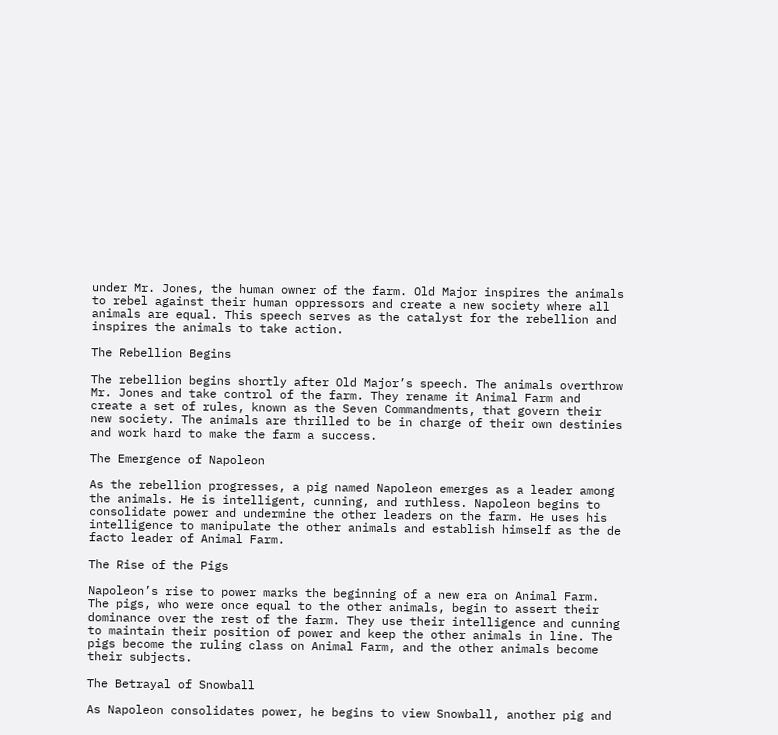under Mr. Jones, the human owner of the farm. Old Major inspires the animals to rebel against their human oppressors and create a new society where all animals are equal. This speech serves as the catalyst for the rebellion and inspires the animals to take action.

The Rebellion Begins

The rebellion begins shortly after Old Major’s speech. The animals overthrow Mr. Jones and take control of the farm. They rename it Animal Farm and create a set of rules, known as the Seven Commandments, that govern their new society. The animals are thrilled to be in charge of their own destinies and work hard to make the farm a success.

The Emergence of Napoleon

As the rebellion progresses, a pig named Napoleon emerges as a leader among the animals. He is intelligent, cunning, and ruthless. Napoleon begins to consolidate power and undermine the other leaders on the farm. He uses his intelligence to manipulate the other animals and establish himself as the de facto leader of Animal Farm.

The Rise of the Pigs

Napoleon’s rise to power marks the beginning of a new era on Animal Farm. The pigs, who were once equal to the other animals, begin to assert their dominance over the rest of the farm. They use their intelligence and cunning to maintain their position of power and keep the other animals in line. The pigs become the ruling class on Animal Farm, and the other animals become their subjects.

The Betrayal of Snowball

As Napoleon consolidates power, he begins to view Snowball, another pig and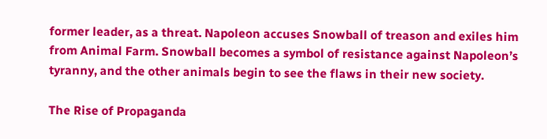former leader, as a threat. Napoleon accuses Snowball of treason and exiles him from Animal Farm. Snowball becomes a symbol of resistance against Napoleon’s tyranny, and the other animals begin to see the flaws in their new society.

The Rise of Propaganda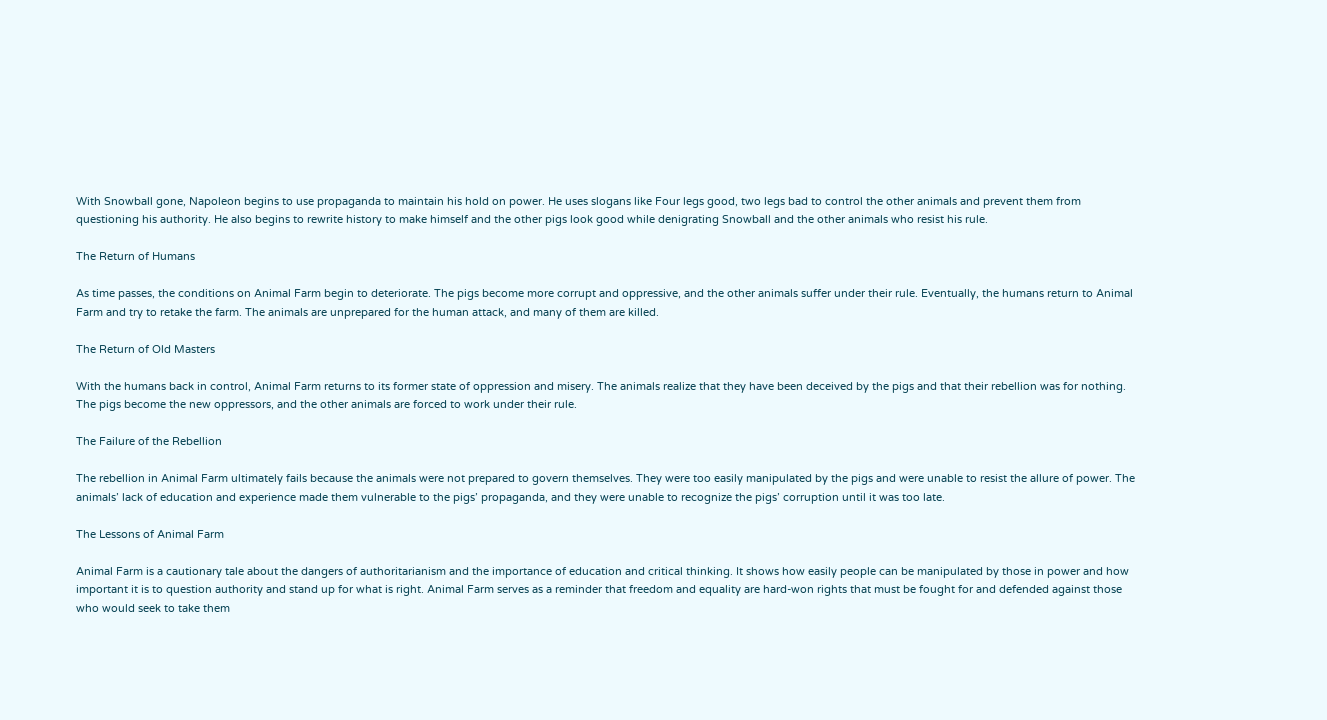With Snowball gone, Napoleon begins to use propaganda to maintain his hold on power. He uses slogans like Four legs good, two legs bad to control the other animals and prevent them from questioning his authority. He also begins to rewrite history to make himself and the other pigs look good while denigrating Snowball and the other animals who resist his rule.

The Return of Humans

As time passes, the conditions on Animal Farm begin to deteriorate. The pigs become more corrupt and oppressive, and the other animals suffer under their rule. Eventually, the humans return to Animal Farm and try to retake the farm. The animals are unprepared for the human attack, and many of them are killed.

The Return of Old Masters

With the humans back in control, Animal Farm returns to its former state of oppression and misery. The animals realize that they have been deceived by the pigs and that their rebellion was for nothing. The pigs become the new oppressors, and the other animals are forced to work under their rule.

The Failure of the Rebellion

The rebellion in Animal Farm ultimately fails because the animals were not prepared to govern themselves. They were too easily manipulated by the pigs and were unable to resist the allure of power. The animals’ lack of education and experience made them vulnerable to the pigs’ propaganda, and they were unable to recognize the pigs’ corruption until it was too late.

The Lessons of Animal Farm

Animal Farm is a cautionary tale about the dangers of authoritarianism and the importance of education and critical thinking. It shows how easily people can be manipulated by those in power and how important it is to question authority and stand up for what is right. Animal Farm serves as a reminder that freedom and equality are hard-won rights that must be fought for and defended against those who would seek to take them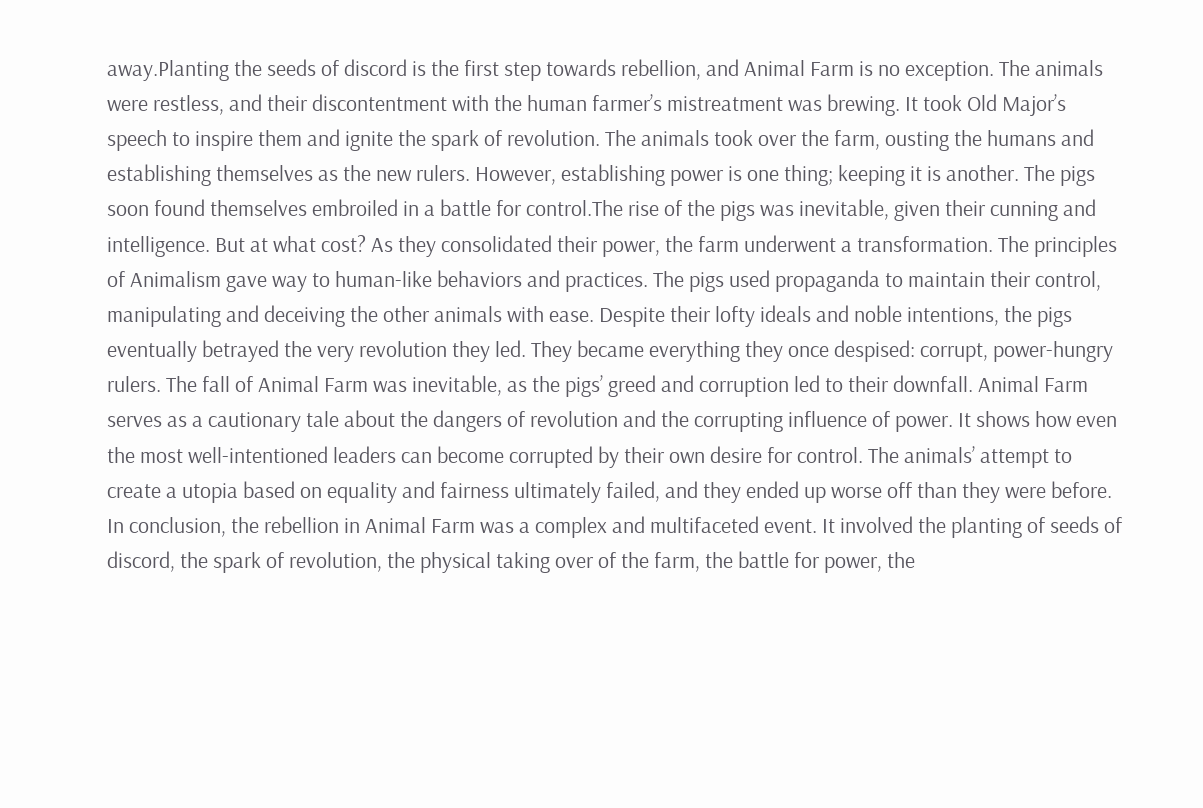away.Planting the seeds of discord is the first step towards rebellion, and Animal Farm is no exception. The animals were restless, and their discontentment with the human farmer’s mistreatment was brewing. It took Old Major’s speech to inspire them and ignite the spark of revolution. The animals took over the farm, ousting the humans and establishing themselves as the new rulers. However, establishing power is one thing; keeping it is another. The pigs soon found themselves embroiled in a battle for control.The rise of the pigs was inevitable, given their cunning and intelligence. But at what cost? As they consolidated their power, the farm underwent a transformation. The principles of Animalism gave way to human-like behaviors and practices. The pigs used propaganda to maintain their control, manipulating and deceiving the other animals with ease. Despite their lofty ideals and noble intentions, the pigs eventually betrayed the very revolution they led. They became everything they once despised: corrupt, power-hungry rulers. The fall of Animal Farm was inevitable, as the pigs’ greed and corruption led to their downfall. Animal Farm serves as a cautionary tale about the dangers of revolution and the corrupting influence of power. It shows how even the most well-intentioned leaders can become corrupted by their own desire for control. The animals’ attempt to create a utopia based on equality and fairness ultimately failed, and they ended up worse off than they were before. In conclusion, the rebellion in Animal Farm was a complex and multifaceted event. It involved the planting of seeds of discord, the spark of revolution, the physical taking over of the farm, the battle for power, the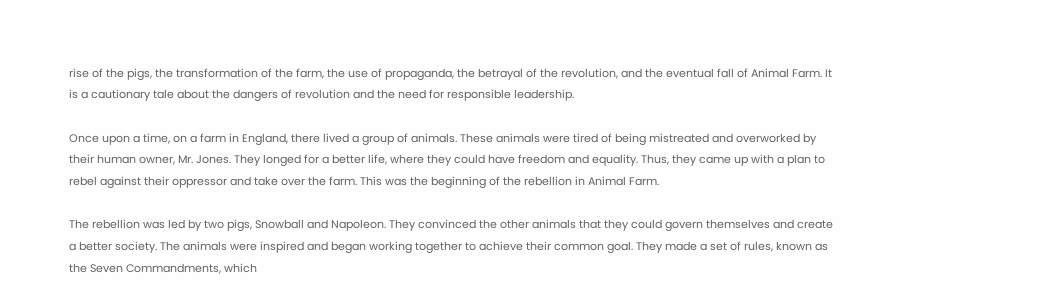rise of the pigs, the transformation of the farm, the use of propaganda, the betrayal of the revolution, and the eventual fall of Animal Farm. It is a cautionary tale about the dangers of revolution and the need for responsible leadership.

Once upon a time, on a farm in England, there lived a group of animals. These animals were tired of being mistreated and overworked by their human owner, Mr. Jones. They longed for a better life, where they could have freedom and equality. Thus, they came up with a plan to rebel against their oppressor and take over the farm. This was the beginning of the rebellion in Animal Farm.

The rebellion was led by two pigs, Snowball and Napoleon. They convinced the other animals that they could govern themselves and create a better society. The animals were inspired and began working together to achieve their common goal. They made a set of rules, known as the Seven Commandments, which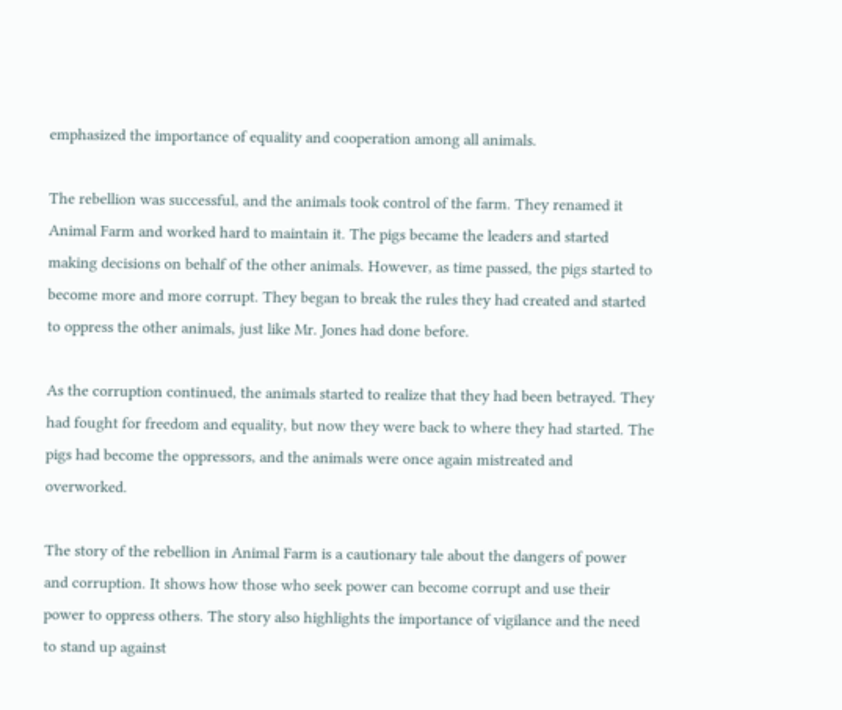emphasized the importance of equality and cooperation among all animals.

The rebellion was successful, and the animals took control of the farm. They renamed it Animal Farm and worked hard to maintain it. The pigs became the leaders and started making decisions on behalf of the other animals. However, as time passed, the pigs started to become more and more corrupt. They began to break the rules they had created and started to oppress the other animals, just like Mr. Jones had done before.

As the corruption continued, the animals started to realize that they had been betrayed. They had fought for freedom and equality, but now they were back to where they had started. The pigs had become the oppressors, and the animals were once again mistreated and overworked.

The story of the rebellion in Animal Farm is a cautionary tale about the dangers of power and corruption. It shows how those who seek power can become corrupt and use their power to oppress others. The story also highlights the importance of vigilance and the need to stand up against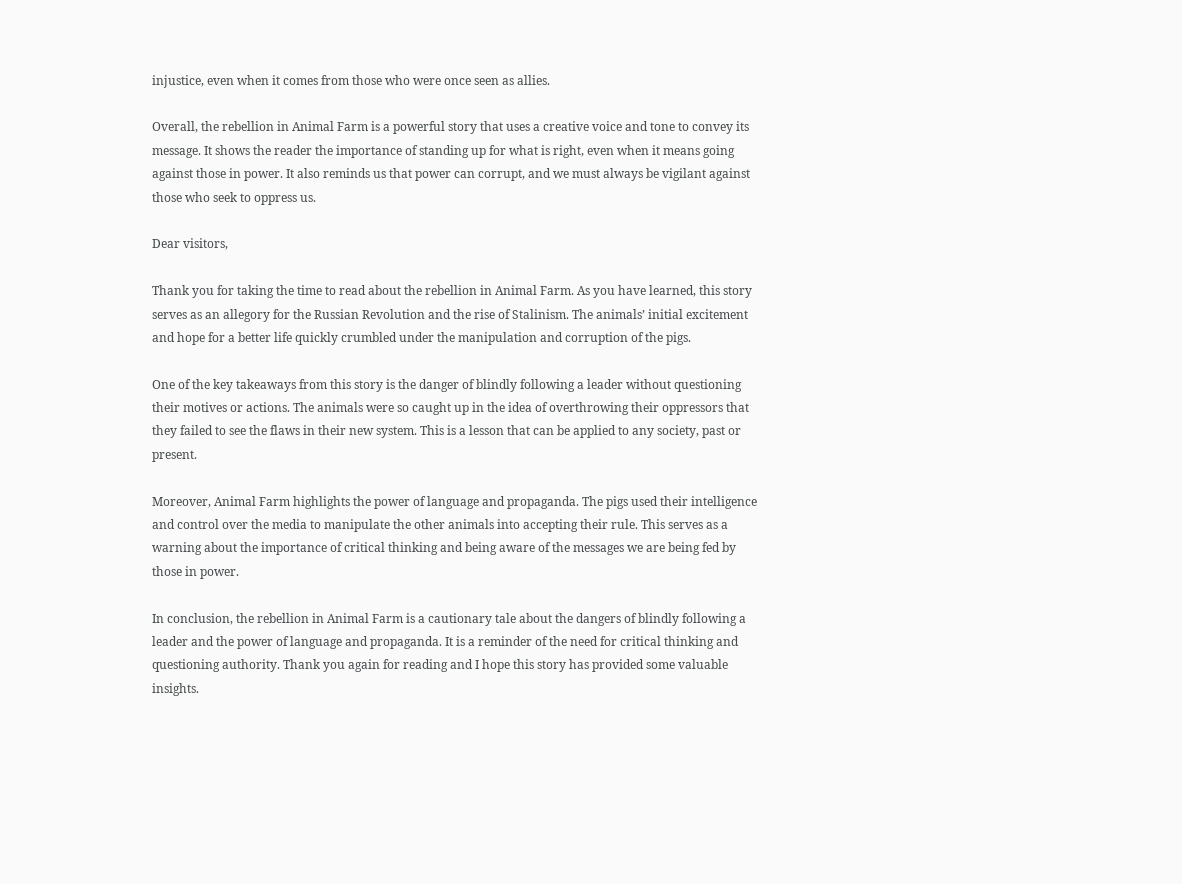injustice, even when it comes from those who were once seen as allies.

Overall, the rebellion in Animal Farm is a powerful story that uses a creative voice and tone to convey its message. It shows the reader the importance of standing up for what is right, even when it means going against those in power. It also reminds us that power can corrupt, and we must always be vigilant against those who seek to oppress us.

Dear visitors,

Thank you for taking the time to read about the rebellion in Animal Farm. As you have learned, this story serves as an allegory for the Russian Revolution and the rise of Stalinism. The animals’ initial excitement and hope for a better life quickly crumbled under the manipulation and corruption of the pigs.

One of the key takeaways from this story is the danger of blindly following a leader without questioning their motives or actions. The animals were so caught up in the idea of overthrowing their oppressors that they failed to see the flaws in their new system. This is a lesson that can be applied to any society, past or present.

Moreover, Animal Farm highlights the power of language and propaganda. The pigs used their intelligence and control over the media to manipulate the other animals into accepting their rule. This serves as a warning about the importance of critical thinking and being aware of the messages we are being fed by those in power.

In conclusion, the rebellion in Animal Farm is a cautionary tale about the dangers of blindly following a leader and the power of language and propaganda. It is a reminder of the need for critical thinking and questioning authority. Thank you again for reading and I hope this story has provided some valuable insights.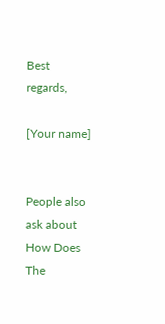Best regards,

[Your name]


People also ask about How Does The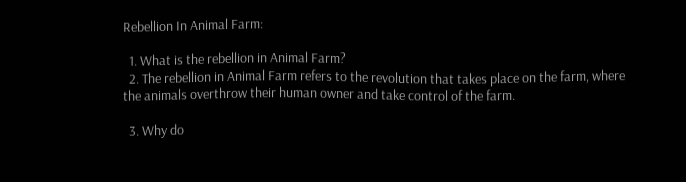Rebellion In Animal Farm:

  1. What is the rebellion in Animal Farm?
  2. The rebellion in Animal Farm refers to the revolution that takes place on the farm, where the animals overthrow their human owner and take control of the farm.

  3. Why do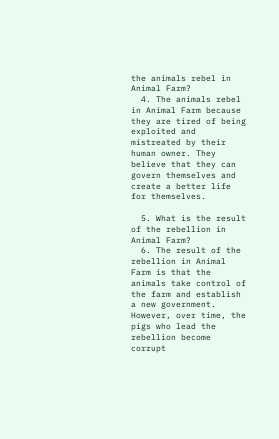the animals rebel in Animal Farm?
  4. The animals rebel in Animal Farm because they are tired of being exploited and mistreated by their human owner. They believe that they can govern themselves and create a better life for themselves.

  5. What is the result of the rebellion in Animal Farm?
  6. The result of the rebellion in Animal Farm is that the animals take control of the farm and establish a new government. However, over time, the pigs who lead the rebellion become corrupt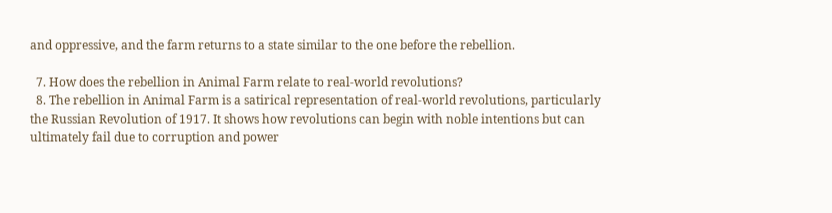and oppressive, and the farm returns to a state similar to the one before the rebellion.

  7. How does the rebellion in Animal Farm relate to real-world revolutions?
  8. The rebellion in Animal Farm is a satirical representation of real-world revolutions, particularly the Russian Revolution of 1917. It shows how revolutions can begin with noble intentions but can ultimately fail due to corruption and power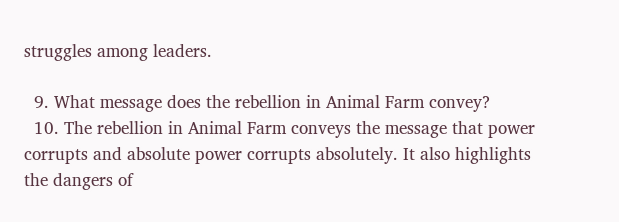struggles among leaders.

  9. What message does the rebellion in Animal Farm convey?
  10. The rebellion in Animal Farm conveys the message that power corrupts and absolute power corrupts absolutely. It also highlights the dangers of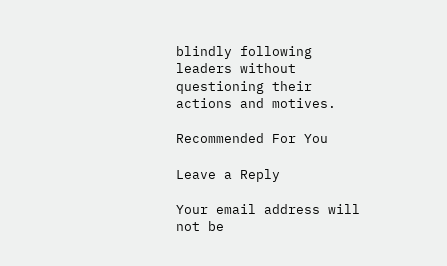blindly following leaders without questioning their actions and motives.

Recommended For You

Leave a Reply

Your email address will not be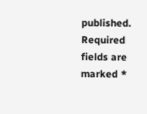published. Required fields are marked *